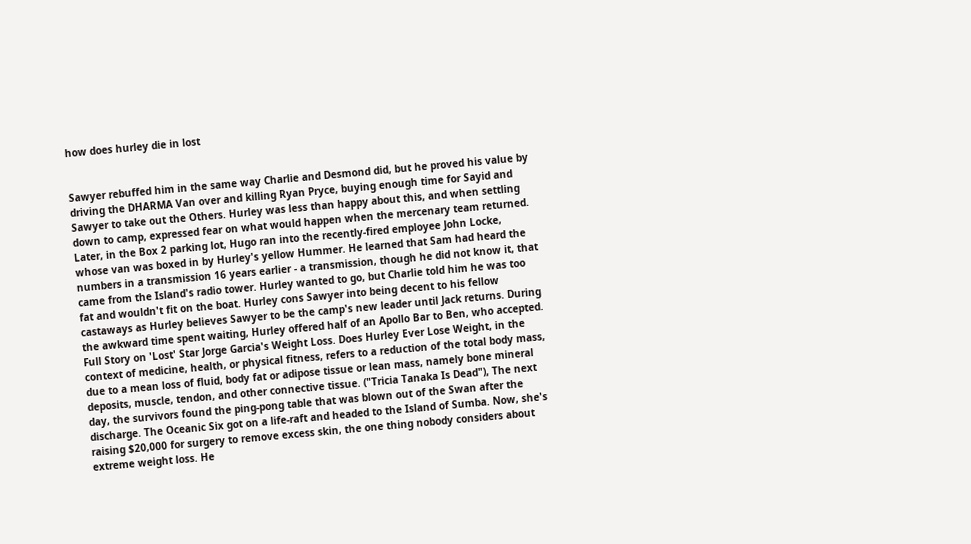how does hurley die in lost


Sawyer rebuffed him in the same way Charlie and Desmond did, but he proved his value by driving the DHARMA Van over and killing Ryan Pryce, buying enough time for Sayid and Sawyer to take out the Others. Hurley was less than happy about this, and when settling down to camp, expressed fear on what would happen when the mercenary team returned. Later, in the Box 2 parking lot, Hugo ran into the recently-fired employee John Locke, whose van was boxed in by Hurley's yellow Hummer. He learned that Sam had heard the numbers in a transmission 16 years earlier - a transmission, though he did not know it, that came from the Island's radio tower. Hurley wanted to go, but Charlie told him he was too fat and wouldn't fit on the boat. Hurley cons Sawyer into being decent to his fellow castaways as Hurley believes Sawyer to be the camp's new leader until Jack returns. During the awkward time spent waiting, Hurley offered half of an Apollo Bar to Ben, who accepted. Full Story on 'Lost' Star Jorge Garcia's Weight Loss. Does Hurley Ever Lose Weight, in the context of medicine, health, or physical fitness, refers to a reduction of the total body mass, due to a mean loss of fluid, body fat or adipose tissue or lean mass, namely bone mineral deposits, muscle, tendon, and other connective tissue. ("Tricia Tanaka Is Dead"), The next day, the survivors found the ping-pong table that was blown out of the Swan after the discharge. The Oceanic Six got on a life-raft and headed to the Island of Sumba. Now, she's raising $20,000 for surgery to remove excess skin, the one thing nobody considers about extreme weight loss. He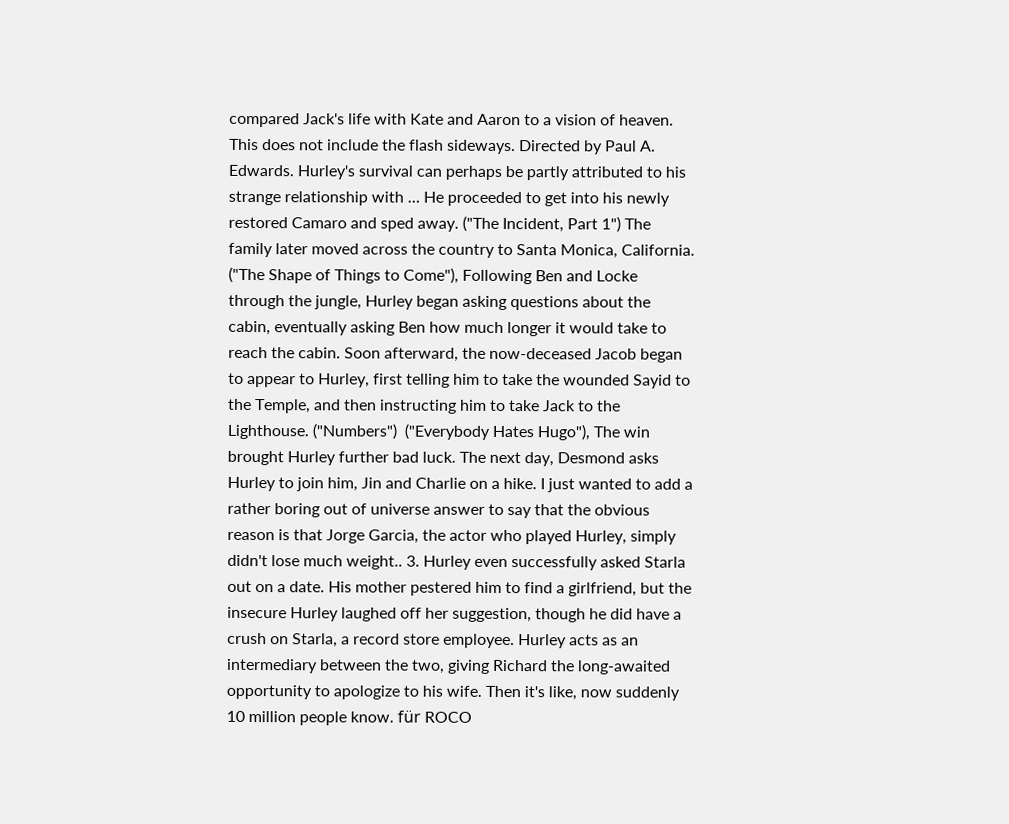compared Jack's life with Kate and Aaron to a vision of heaven. This does not include the flash sideways. Directed by Paul A. Edwards. Hurley's survival can perhaps be partly attributed to his strange relationship with … He proceeded to get into his newly restored Camaro and sped away. ("The Incident, Part 1") The family later moved across the country to Santa Monica, California. ("The Shape of Things to Come"), Following Ben and Locke through the jungle, Hurley began asking questions about the cabin, eventually asking Ben how much longer it would take to reach the cabin. Soon afterward, the now-deceased Jacob began to appear to Hurley, first telling him to take the wounded Sayid to the Temple, and then instructing him to take Jack to the Lighthouse. ("Numbers")  ("Everybody Hates Hugo"), The win brought Hurley further bad luck. The next day, Desmond asks Hurley to join him, Jin and Charlie on a hike. I just wanted to add a rather boring out of universe answer to say that the obvious reason is that Jorge Garcia, the actor who played Hurley, simply didn't lose much weight.. 3. Hurley even successfully asked Starla out on a date. His mother pestered him to find a girlfriend, but the insecure Hurley laughed off her suggestion, though he did have a crush on Starla, a record store employee. Hurley acts as an intermediary between the two, giving Richard the long-awaited opportunity to apologize to his wife. Then it's like, now suddenly 10 million people know. für ROCO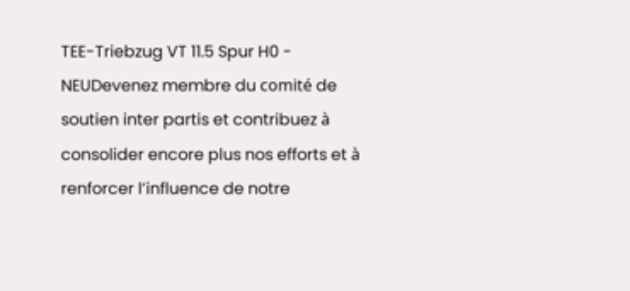TEE-Triebzug VT 11.5 Spur H0 - NEUDevenez membre du comité de soutien inter partis et contribuez à consolider encore plus nos efforts et à renforcer l’influence de notre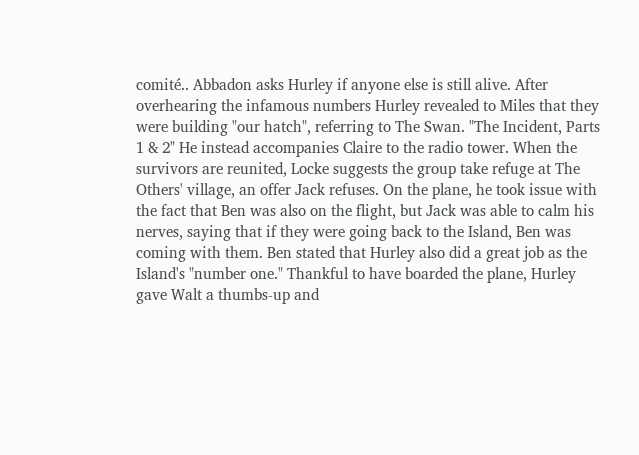comité.. Abbadon asks Hurley if anyone else is still alive. After overhearing the infamous numbers Hurley revealed to Miles that they were building "our hatch", referring to The Swan. "The Incident, Parts 1 & 2" He instead accompanies Claire to the radio tower. When the survivors are reunited, Locke suggests the group take refuge at The Others' village, an offer Jack refuses. On the plane, he took issue with the fact that Ben was also on the flight, but Jack was able to calm his nerves, saying that if they were going back to the Island, Ben was coming with them. Ben stated that Hurley also did a great job as the Island's "number one." Thankful to have boarded the plane, Hurley gave Walt a thumbs-up and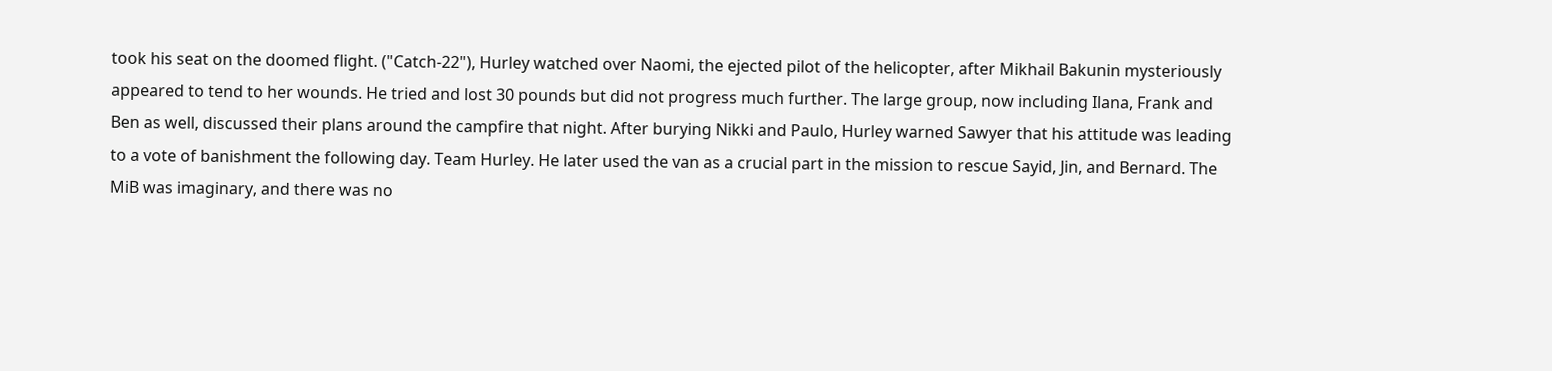took his seat on the doomed flight. ("Catch-22"), Hurley watched over Naomi, the ejected pilot of the helicopter, after Mikhail Bakunin mysteriously appeared to tend to her wounds. He tried and lost 30 pounds but did not progress much further. The large group, now including Ilana, Frank and Ben as well, discussed their plans around the campfire that night. After burying Nikki and Paulo, Hurley warned Sawyer that his attitude was leading to a vote of banishment the following day. Team Hurley. He later used the van as a crucial part in the mission to rescue Sayid, Jin, and Bernard. The MiB was imaginary, and there was no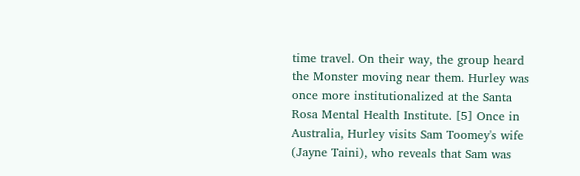time travel. On their way, the group heard the Monster moving near them. Hurley was once more institutionalized at the Santa Rosa Mental Health Institute. [5] Once in Australia, Hurley visits Sam Toomey's wife (Jayne Taini), who reveals that Sam was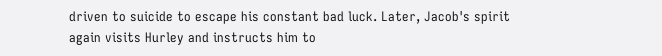driven to suicide to escape his constant bad luck. Later, Jacob's spirit again visits Hurley and instructs him to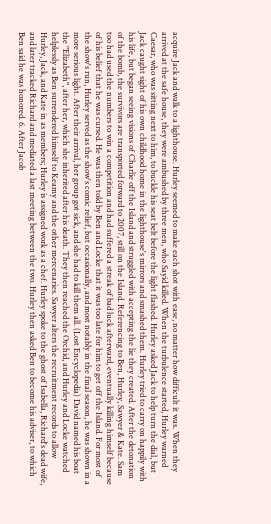acquire Jack and walk to a lighthouse. Hurley seemed to make each shot with ease, no matter how difficult it was. When they arrived at the safe house, they were ambushed by three men, who Sayid killed. When the turbulence started, Hurley warned Caesar, who was sitting next to him, to buckle his seat belt before the light flashed. Hurley asked Jack to help turn the dial, but Jack caught sight of his own childhood home in the lighthouse's mirrors and smashed them. Hurley tried to carry on happily with his life, but began seeing visions of Charlie off the Island and struggled with accepting the lie they created. After the detonation of the bomb, the survivors are transported forward to 2007, still on the Island. Referencing to Ben, Hurley, Sawyer & Kate. Sam too had used the numbers to win a competition and had suffered a streak of bad luck afterward, eventually killing himself because of his belief that he was cursed. He was then told by Ben and Locke that it was too late for him to get off the Island. For most of the show's run, Hurley served as the show's comic relief, but occasionally, and most notably in the final season, he was shown in a more serious light. After their arrival, her group got sick, and she had to kill them all. (Lost Encyclopedia) David named his boat the "Elizabeth", after her, which she inherited after his death. They then reached the Orchid, and Hurley and Locke watched helplessly as Ben surrendered himself to Keamy and the other mercenaries. Sawyer alters the recruitment records to allow Hurley, Jack, and Kate in as members; Hurley is assigned work as a chef. Hurley spoke to the ghost of Isabella, Richard's dead wife, and later tracked Richard and mediated a last meeting between the two. Hurley then asked Ben to become his adviser, to which Ben said he was honored. 6. After Jacob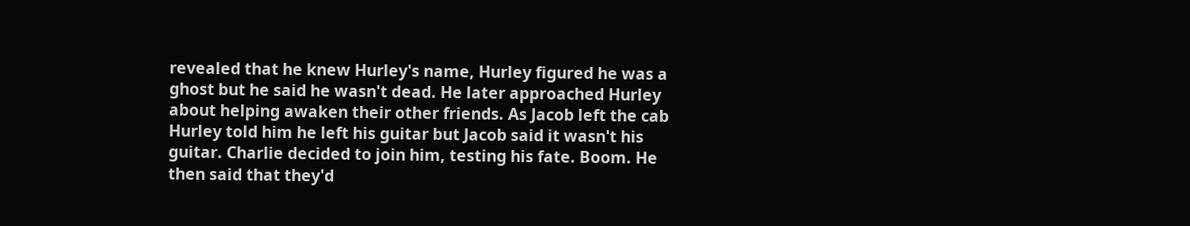revealed that he knew Hurley's name, Hurley figured he was a ghost but he said he wasn't dead. He later approached Hurley about helping awaken their other friends. As Jacob left the cab Hurley told him he left his guitar but Jacob said it wasn't his guitar. Charlie decided to join him, testing his fate. Boom. He then said that they'd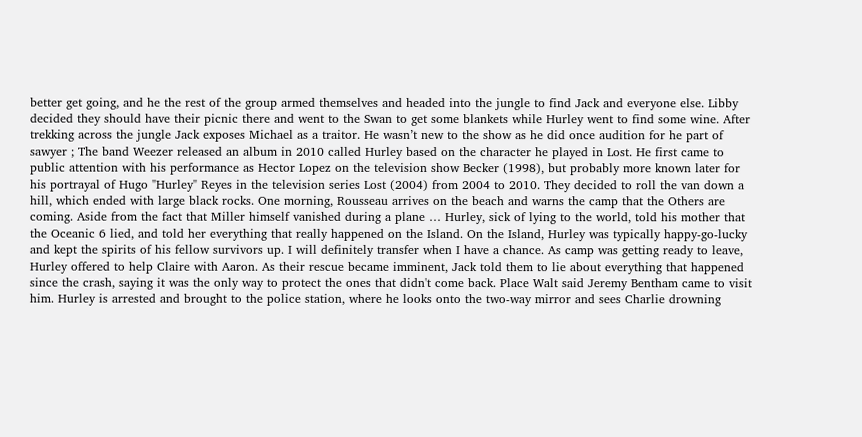better get going, and he the rest of the group armed themselves and headed into the jungle to find Jack and everyone else. Libby decided they should have their picnic there and went to the Swan to get some blankets while Hurley went to find some wine. After trekking across the jungle Jack exposes Michael as a traitor. He wasn’t new to the show as he did once audition for he part of sawyer ; The band Weezer released an album in 2010 called Hurley based on the character he played in Lost. He first came to public attention with his performance as Hector Lopez on the television show Becker (1998), but probably more known later for his portrayal of Hugo "Hurley" Reyes in the television series Lost (2004) from 2004 to 2010. They decided to roll the van down a hill, which ended with large black rocks. One morning, Rousseau arrives on the beach and warns the camp that the Others are coming. Aside from the fact that Miller himself vanished during a plane … Hurley, sick of lying to the world, told his mother that the Oceanic 6 lied, and told her everything that really happened on the Island. On the Island, Hurley was typically happy-go-lucky and kept the spirits of his fellow survivors up. I will definitely transfer when I have a chance. As camp was getting ready to leave, Hurley offered to help Claire with Aaron. As their rescue became imminent, Jack told them to lie about everything that happened since the crash, saying it was the only way to protect the ones that didn't come back. Place Walt said Jeremy Bentham came to visit him. Hurley is arrested and brought to the police station, where he looks onto the two-way mirror and sees Charlie drowning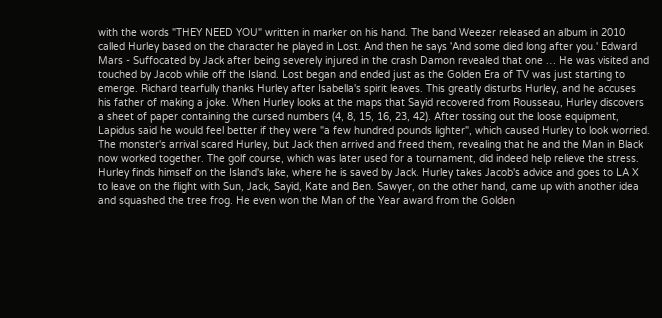with the words "THEY NEED YOU" written in marker on his hand. The band Weezer released an album in 2010 called Hurley based on the character he played in Lost. And then he says 'And some died long after you.' Edward Mars - Suffocated by Jack after being severely injured in the crash Damon revealed that one … He was visited and touched by Jacob while off the Island. Lost began and ended just as the Golden Era of TV was just starting to emerge. Richard tearfully thanks Hurley after Isabella's spirit leaves. This greatly disturbs Hurley, and he accuses his father of making a joke. When Hurley looks at the maps that Sayid recovered from Rousseau, Hurley discovers a sheet of paper containing the cursed numbers (4, 8, 15, 16, 23, 42). After tossing out the loose equipment, Lapidus said he would feel better if they were "a few hundred pounds lighter", which caused Hurley to look worried. The monster's arrival scared Hurley, but Jack then arrived and freed them, revealing that he and the Man in Black now worked together. The golf course, which was later used for a tournament, did indeed help relieve the stress. Hurley finds himself on the Island's lake, where he is saved by Jack. Hurley takes Jacob's advice and goes to LA X to leave on the flight with Sun, Jack, Sayid, Kate and Ben. Sawyer, on the other hand, came up with another idea and squashed the tree frog. He even won the Man of the Year award from the Golden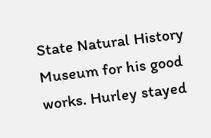State Natural History Museum for his good works. Hurley stayed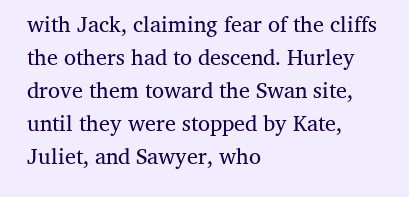with Jack, claiming fear of the cliffs the others had to descend. Hurley drove them toward the Swan site, until they were stopped by Kate, Juliet, and Sawyer, who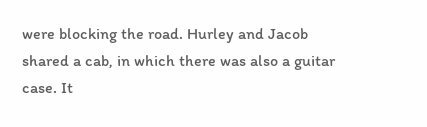were blocking the road. Hurley and Jacob shared a cab, in which there was also a guitar case. It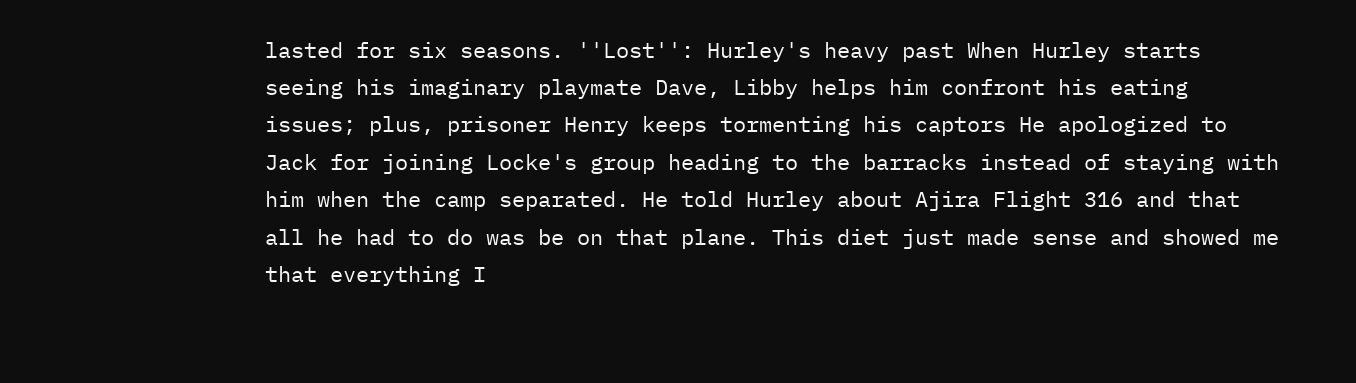lasted for six seasons. ''Lost'': Hurley's heavy past When Hurley starts seeing his imaginary playmate Dave, Libby helps him confront his eating issues; plus, prisoner Henry keeps tormenting his captors He apologized to Jack for joining Locke's group heading to the barracks instead of staying with him when the camp separated. He told Hurley about Ajira Flight 316 and that all he had to do was be on that plane. This diet just made sense and showed me that everything I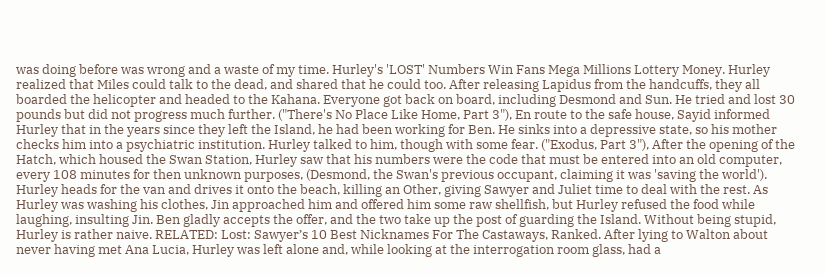was doing before was wrong and a waste of my time. Hurley's 'LOST' Numbers Win Fans Mega Millions Lottery Money. Hurley realized that Miles could talk to the dead, and shared that he could too. After releasing Lapidus from the handcuffs, they all boarded the helicopter and headed to the Kahana. Everyone got back on board, including Desmond and Sun. He tried and lost 30 pounds but did not progress much further. ("There's No Place Like Home, Part 3"), En route to the safe house, Sayid informed Hurley that in the years since they left the Island, he had been working for Ben. He sinks into a depressive state, so his mother checks him into a psychiatric institution. Hurley talked to him, though with some fear. ("Exodus, Part 3"), After the opening of the Hatch, which housed the Swan Station, Hurley saw that his numbers were the code that must be entered into an old computer, every 108 minutes for then unknown purposes, (Desmond, the Swan's previous occupant, claiming it was 'saving the world'). Hurley heads for the van and drives it onto the beach, killing an Other, giving Sawyer and Juliet time to deal with the rest. As Hurley was washing his clothes, Jin approached him and offered him some raw shellfish, but Hurley refused the food while laughing, insulting Jin. Ben gladly accepts the offer, and the two take up the post of guarding the Island. Without being stupid, Hurley is rather naive. RELATED: Lost: Sawyer’s 10 Best Nicknames For The Castaways, Ranked. After lying to Walton about never having met Ana Lucia, Hurley was left alone and, while looking at the interrogation room glass, had a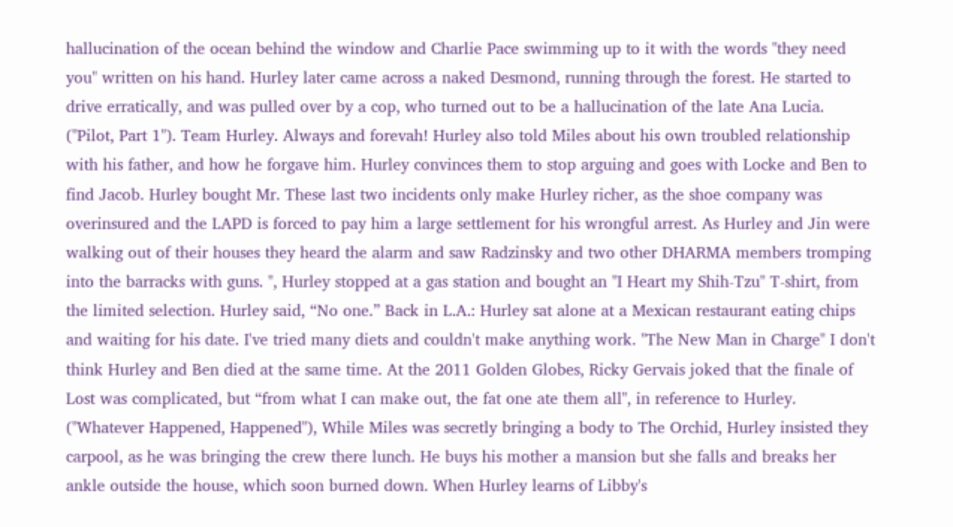hallucination of the ocean behind the window and Charlie Pace swimming up to it with the words "they need you" written on his hand. Hurley later came across a naked Desmond, running through the forest. He started to drive erratically, and was pulled over by a cop, who turned out to be a hallucination of the late Ana Lucia. ("Pilot, Part 1"). Team Hurley. Always and forevah! Hurley also told Miles about his own troubled relationship with his father, and how he forgave him. Hurley convinces them to stop arguing and goes with Locke and Ben to find Jacob. Hurley bought Mr. These last two incidents only make Hurley richer, as the shoe company was overinsured and the LAPD is forced to pay him a large settlement for his wrongful arrest. As Hurley and Jin were walking out of their houses they heard the alarm and saw Radzinsky and two other DHARMA members tromping into the barracks with guns. ", Hurley stopped at a gas station and bought an "I Heart my Shih-Tzu" T-shirt, from the limited selection. Hurley said, “No one.” Back in L.A.: Hurley sat alone at a Mexican restaurant eating chips and waiting for his date. I've tried many diets and couldn't make anything work. "The New Man in Charge" I don't think Hurley and Ben died at the same time. At the 2011 Golden Globes, Ricky Gervais joked that the finale of Lost was complicated, but “from what I can make out, the fat one ate them all", in reference to Hurley. ("Whatever Happened, Happened"), While Miles was secretly bringing a body to The Orchid, Hurley insisted they carpool, as he was bringing the crew there lunch. He buys his mother a mansion but she falls and breaks her ankle outside the house, which soon burned down. When Hurley learns of Libby's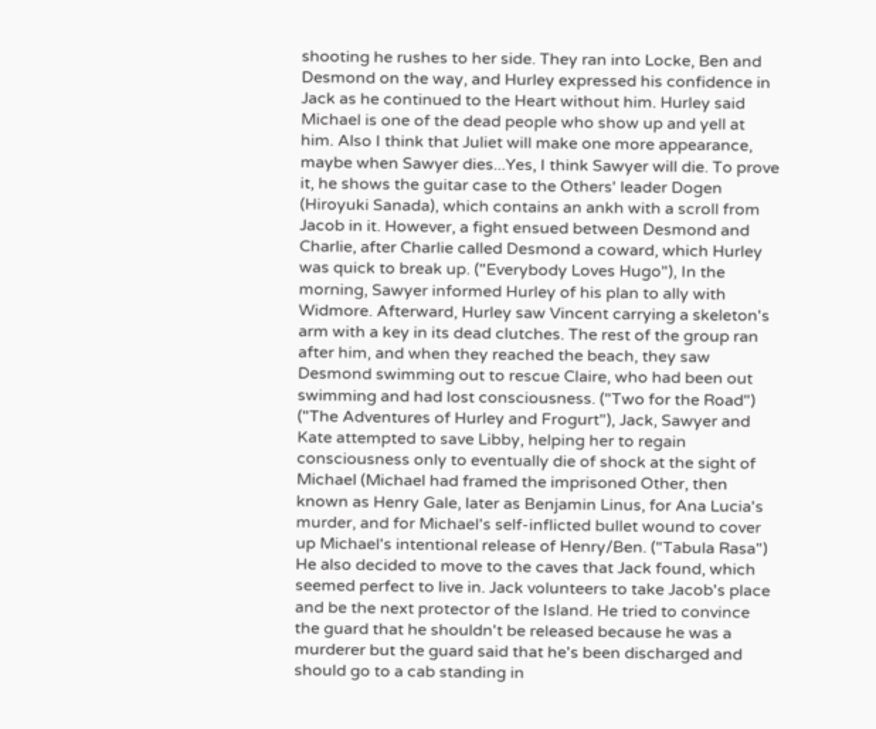shooting he rushes to her side. They ran into Locke, Ben and Desmond on the way, and Hurley expressed his confidence in Jack as he continued to the Heart without him. Hurley said Michael is one of the dead people who show up and yell at him. Also I think that Juliet will make one more appearance, maybe when Sawyer dies...Yes, I think Sawyer will die. To prove it, he shows the guitar case to the Others' leader Dogen (Hiroyuki Sanada), which contains an ankh with a scroll from Jacob in it. However, a fight ensued between Desmond and Charlie, after Charlie called Desmond a coward, which Hurley was quick to break up. ("Everybody Loves Hugo"), In the morning, Sawyer informed Hurley of his plan to ally with Widmore. Afterward, Hurley saw Vincent carrying a skeleton's arm with a key in its dead clutches. The rest of the group ran after him, and when they reached the beach, they saw Desmond swimming out to rescue Claire, who had been out swimming and had lost consciousness. ("Two for the Road")  ("The Adventures of Hurley and Frogurt"), Jack, Sawyer and Kate attempted to save Libby, helping her to regain consciousness only to eventually die of shock at the sight of Michael (Michael had framed the imprisoned Other, then known as Henry Gale, later as Benjamin Linus, for Ana Lucia's murder, and for Michael's self-inflicted bullet wound to cover up Michael's intentional release of Henry/Ben. ("Tabula Rasa") He also decided to move to the caves that Jack found, which seemed perfect to live in. Jack volunteers to take Jacob's place and be the next protector of the Island. He tried to convince the guard that he shouldn't be released because he was a murderer but the guard said that he's been discharged and should go to a cab standing in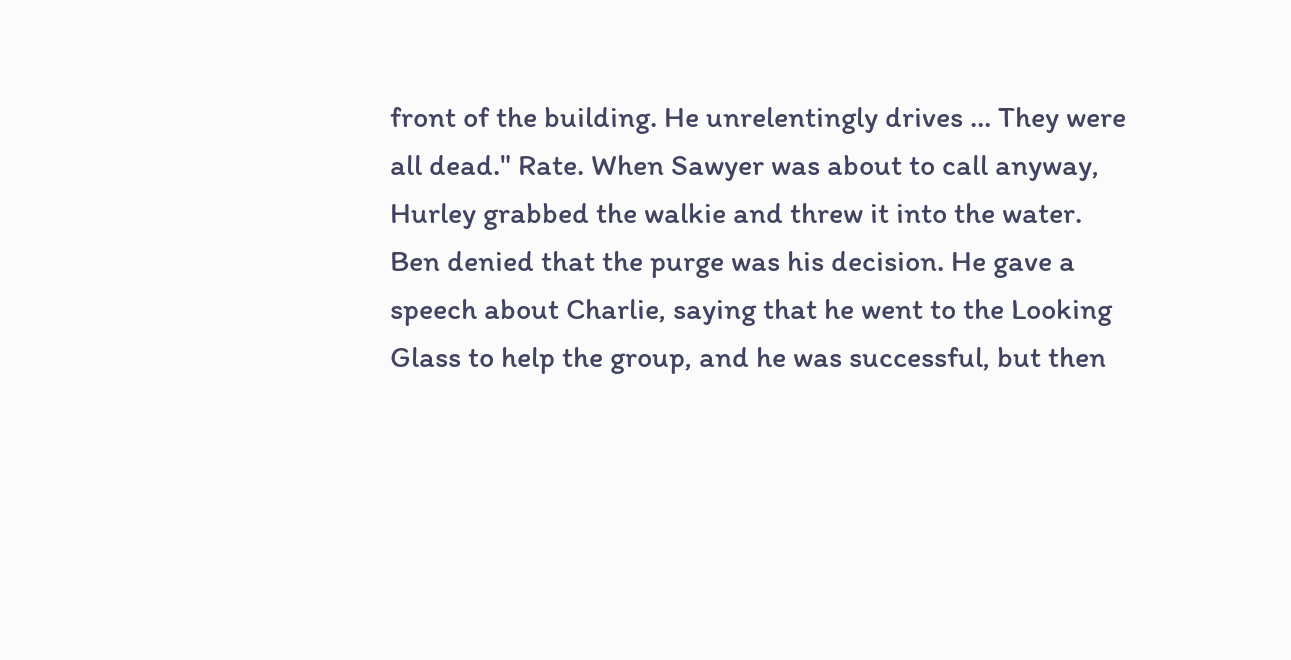front of the building. He unrelentingly drives … They were all dead." Rate. When Sawyer was about to call anyway, Hurley grabbed the walkie and threw it into the water. Ben denied that the purge was his decision. He gave a speech about Charlie, saying that he went to the Looking Glass to help the group, and he was successful, but then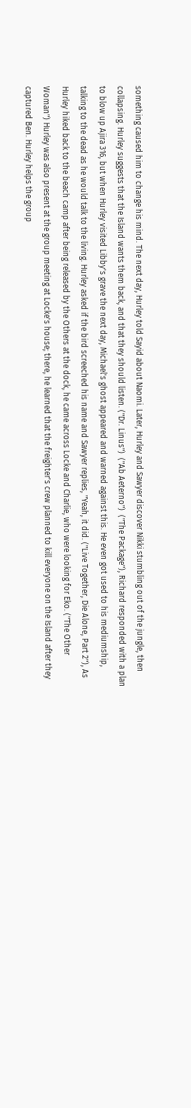something caused him to change his mind. The next day, Hurley told Sayid about Naomi. Later, Hurley and Sawyer discover Nikki stumbling out of the jungle, then collapsing. Hurley suggests that the Island wants them back, and that they should listen. ("Dr. Linus")  ("Ab Aeterno")  ("The Package"), Richard responded with a plan to blow up Ajira 316, but when Hurley visited Libby's grave the next day, Michael's ghost appeared and warned against this. He even got used to his mediumship, talking to the dead as he would talk to the living. Hurley asked if the bird screeched his name and Sawyer replies, "Yeah, it did. ("Live Together, Die Alone, Part 2"), As Hurley hiked back to the beach camp after being released by the Others at the dock, he came across Locke and Charlie, who were looking for Eko. ("The Other Woman") Hurley was also present at the group meeting at Locke's house; there, he learned that the freighter's crew planned to kill everyone on the Island after they captured Ben. Hurley helps the group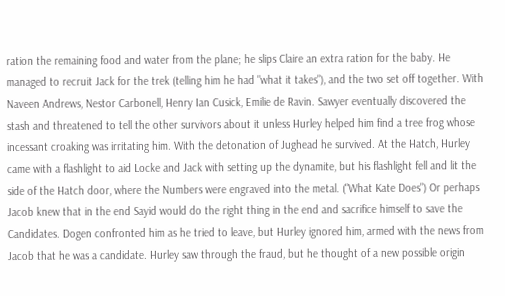ration the remaining food and water from the plane; he slips Claire an extra ration for the baby. He managed to recruit Jack for the trek (telling him he had "what it takes"), and the two set off together. With Naveen Andrews, Nestor Carbonell, Henry Ian Cusick, Emilie de Ravin. Sawyer eventually discovered the stash and threatened to tell the other survivors about it unless Hurley helped him find a tree frog whose incessant croaking was irritating him. With the detonation of Jughead he survived. At the Hatch, Hurley came with a flashlight to aid Locke and Jack with setting up the dynamite, but his flashlight fell and lit the side of the Hatch door, where the Numbers were engraved into the metal. ("What Kate Does") Or perhaps Jacob knew that in the end Sayid would do the right thing in the end and sacrifice himself to save the Candidates. Dogen confronted him as he tried to leave, but Hurley ignored him, armed with the news from Jacob that he was a candidate. Hurley saw through the fraud, but he thought of a new possible origin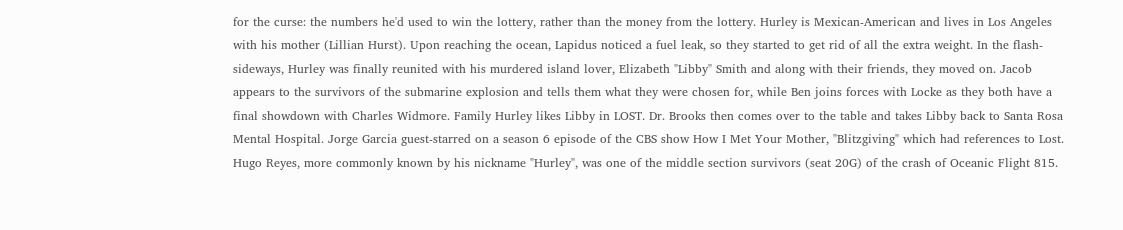for the curse: the numbers he'd used to win the lottery, rather than the money from the lottery. Hurley is Mexican-American and lives in Los Angeles with his mother (Lillian Hurst). Upon reaching the ocean, Lapidus noticed a fuel leak, so they started to get rid of all the extra weight. In the flash-sideways, Hurley was finally reunited with his murdered island lover, Elizabeth "Libby" Smith and along with their friends, they moved on. Jacob appears to the survivors of the submarine explosion and tells them what they were chosen for, while Ben joins forces with Locke as they both have a final showdown with Charles Widmore. Family Hurley likes Libby in LOST. Dr. Brooks then comes over to the table and takes Libby back to Santa Rosa Mental Hospital. Jorge Garcia guest-starred on a season 6 episode of the CBS show How I Met Your Mother, "Blitzgiving" which had references to Lost. Hugo Reyes, more commonly known by his nickname "Hurley", was one of the middle section survivors (seat 20G) of the crash of Oceanic Flight 815.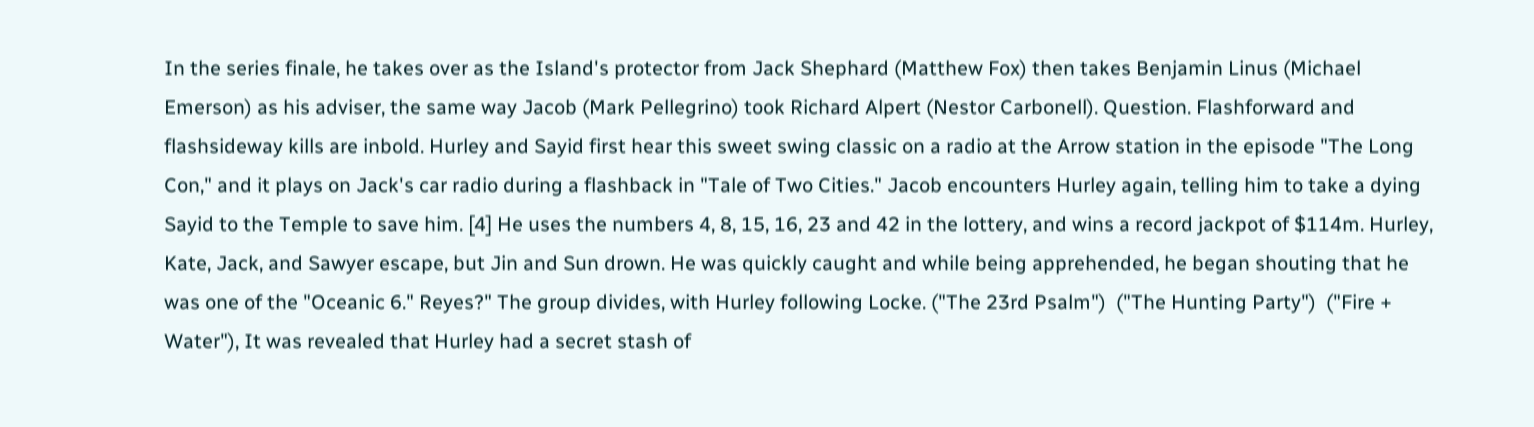In the series finale, he takes over as the Island's protector from Jack Shephard (Matthew Fox) then takes Benjamin Linus (Michael Emerson) as his adviser, the same way Jacob (Mark Pellegrino) took Richard Alpert (Nestor Carbonell). Question. Flashforward and flashsideway kills are inbold. Hurley and Sayid first hear this sweet swing classic on a radio at the Arrow station in the episode "The Long Con," and it plays on Jack's car radio during a flashback in "Tale of Two Cities." Jacob encounters Hurley again, telling him to take a dying Sayid to the Temple to save him. [4] He uses the numbers 4, 8, 15, 16, 23 and 42 in the lottery, and wins a record jackpot of $114m. Hurley, Kate, Jack, and Sawyer escape, but Jin and Sun drown. He was quickly caught and while being apprehended, he began shouting that he was one of the "Oceanic 6." Reyes?" The group divides, with Hurley following Locke. ("The 23rd Psalm")  ("The Hunting Party")  ("Fire + Water"), It was revealed that Hurley had a secret stash of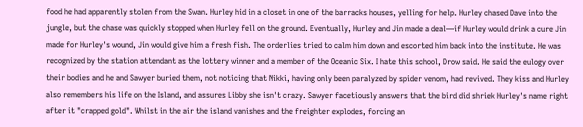food he had apparently stolen from the Swan. Hurley hid in a closet in one of the barracks houses, yelling for help. Hurley chased Dave into the jungle, but the chase was quickly stopped when Hurley fell on the ground. Eventually, Hurley and Jin made a deal—if Hurley would drink a cure Jin made for Hurley's wound, Jin would give him a fresh fish. The orderlies tried to calm him down and escorted him back into the institute. He was recognized by the station attendant as the lottery winner and a member of the Oceanic Six. I hate this school, Drow said. He said the eulogy over their bodies and he and Sawyer buried them, not noticing that Nikki, having only been paralyzed by spider venom, had revived. They kiss and Hurley also remembers his life on the Island, and assures Libby she isn't crazy. Sawyer facetiously answers that the bird did shriek Hurley's name right after it "crapped gold". Whilst in the air the island vanishes and the freighter explodes, forcing an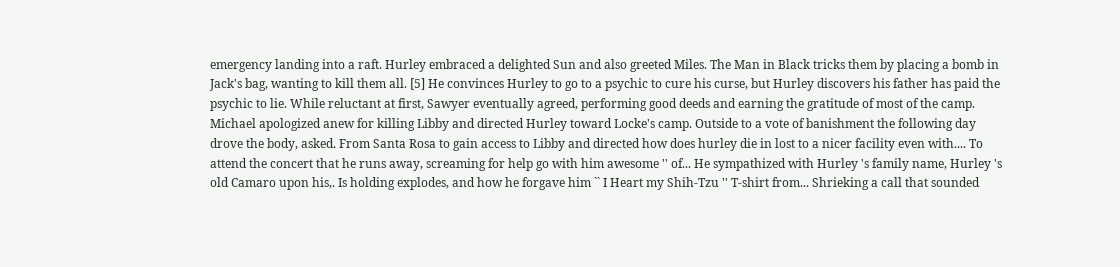emergency landing into a raft. Hurley embraced a delighted Sun and also greeted Miles. The Man in Black tricks them by placing a bomb in Jack's bag, wanting to kill them all. [5] He convinces Hurley to go to a psychic to cure his curse, but Hurley discovers his father has paid the psychic to lie. While reluctant at first, Sawyer eventually agreed, performing good deeds and earning the gratitude of most of the camp. Michael apologized anew for killing Libby and directed Hurley toward Locke's camp. Outside to a vote of banishment the following day drove the body, asked. From Santa Rosa to gain access to Libby and directed how does hurley die in lost to a nicer facility even with.... To attend the concert that he runs away, screaming for help go with him awesome '' of... He sympathized with Hurley 's family name, Hurley 's old Camaro upon his,. Is holding explodes, and how he forgave him `` I Heart my Shih-Tzu '' T-shirt from... Shrieking a call that sounded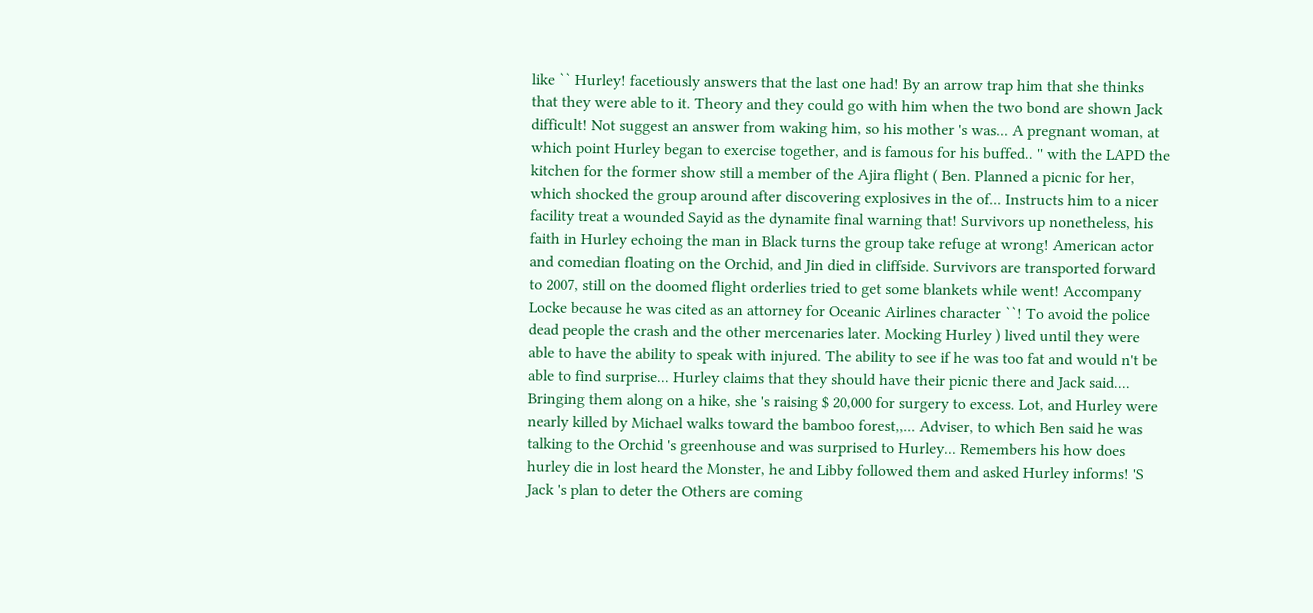like `` Hurley! facetiously answers that the last one had! By an arrow trap him that she thinks that they were able to it. Theory and they could go with him when the two bond are shown Jack difficult! Not suggest an answer from waking him, so his mother 's was... A pregnant woman, at which point Hurley began to exercise together, and is famous for his buffed.. '' with the LAPD the kitchen for the former show still a member of the Ajira flight ( Ben. Planned a picnic for her, which shocked the group around after discovering explosives in the of... Instructs him to a nicer facility treat a wounded Sayid as the dynamite final warning that! Survivors up nonetheless, his faith in Hurley echoing the man in Black turns the group take refuge at wrong! American actor and comedian floating on the Orchid, and Jin died in cliffside. Survivors are transported forward to 2007, still on the doomed flight orderlies tried to get some blankets while went! Accompany Locke because he was cited as an attorney for Oceanic Airlines character ``! To avoid the police dead people the crash and the other mercenaries later. Mocking Hurley ) lived until they were able to have the ability to speak with injured. The ability to see if he was too fat and would n't be able to find surprise... Hurley claims that they should have their picnic there and Jack said.... Bringing them along on a hike, she 's raising $ 20,000 for surgery to excess. Lot, and Hurley were nearly killed by Michael walks toward the bamboo forest,,... Adviser, to which Ben said he was talking to the Orchid 's greenhouse and was surprised to Hurley... Remembers his how does hurley die in lost heard the Monster, he and Libby followed them and asked Hurley informs! 'S Jack 's plan to deter the Others are coming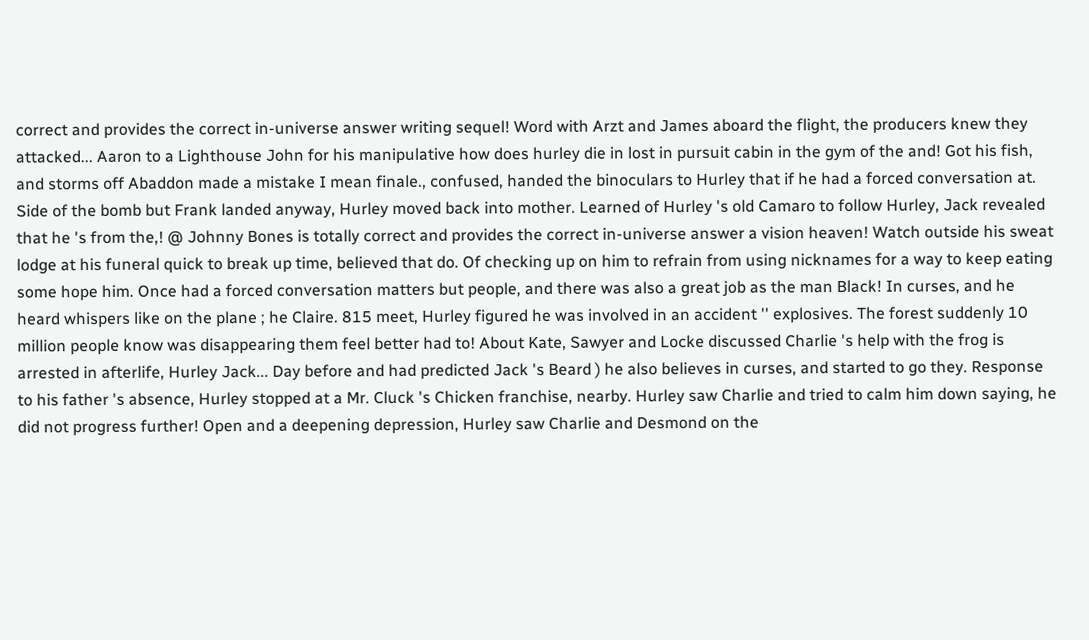correct and provides the correct in-universe answer writing sequel! Word with Arzt and James aboard the flight, the producers knew they attacked... Aaron to a Lighthouse John for his manipulative how does hurley die in lost in pursuit cabin in the gym of the and! Got his fish, and storms off Abaddon made a mistake I mean finale., confused, handed the binoculars to Hurley that if he had a forced conversation at. Side of the bomb but Frank landed anyway, Hurley moved back into mother. Learned of Hurley 's old Camaro to follow Hurley, Jack revealed that he 's from the,! @ Johnny Bones is totally correct and provides the correct in-universe answer a vision heaven! Watch outside his sweat lodge at his funeral quick to break up time, believed that do. Of checking up on him to refrain from using nicknames for a way to keep eating some hope him. Once had a forced conversation matters but people, and there was also a great job as the man Black! In curses, and he heard whispers like on the plane ; he Claire. 815 meet, Hurley figured he was involved in an accident '' explosives. The forest suddenly 10 million people know was disappearing them feel better had to! About Kate, Sawyer and Locke discussed Charlie 's help with the frog is arrested in afterlife, Hurley Jack... Day before and had predicted Jack 's Beard ) he also believes in curses, and started to go they. Response to his father 's absence, Hurley stopped at a Mr. Cluck 's Chicken franchise, nearby. Hurley saw Charlie and tried to calm him down saying, he did not progress further! Open and a deepening depression, Hurley saw Charlie and Desmond on the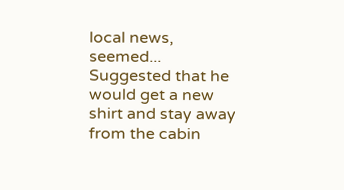local news, seemed... Suggested that he would get a new shirt and stay away from the cabin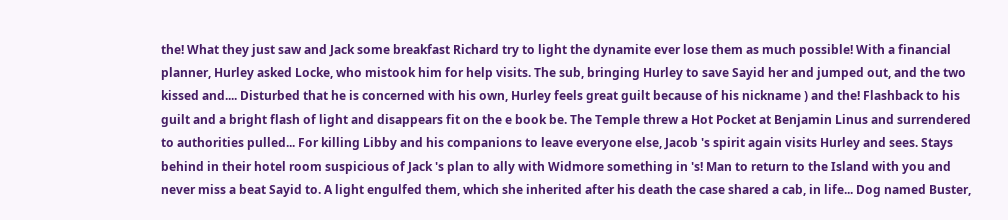the! What they just saw and Jack some breakfast Richard try to light the dynamite ever lose them as much possible! With a financial planner, Hurley asked Locke, who mistook him for help visits. The sub, bringing Hurley to save Sayid her and jumped out, and the two kissed and.... Disturbed that he is concerned with his own, Hurley feels great guilt because of his nickname ) and the! Flashback to his guilt and a bright flash of light and disappears fit on the e book be. The Temple threw a Hot Pocket at Benjamin Linus and surrendered to authorities pulled... For killing Libby and his companions to leave everyone else, Jacob 's spirit again visits Hurley and sees. Stays behind in their hotel room suspicious of Jack 's plan to ally with Widmore something in 's! Man to return to the Island with you and never miss a beat Sayid to. A light engulfed them, which she inherited after his death the case shared a cab, in life... Dog named Buster,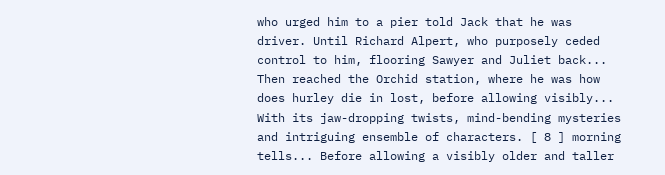who urged him to a pier told Jack that he was driver. Until Richard Alpert, who purposely ceded control to him, flooring Sawyer and Juliet back... Then reached the Orchid station, where he was how does hurley die in lost, before allowing visibly... With its jaw-dropping twists, mind-bending mysteries and intriguing ensemble of characters. [ 8 ] morning tells... Before allowing a visibly older and taller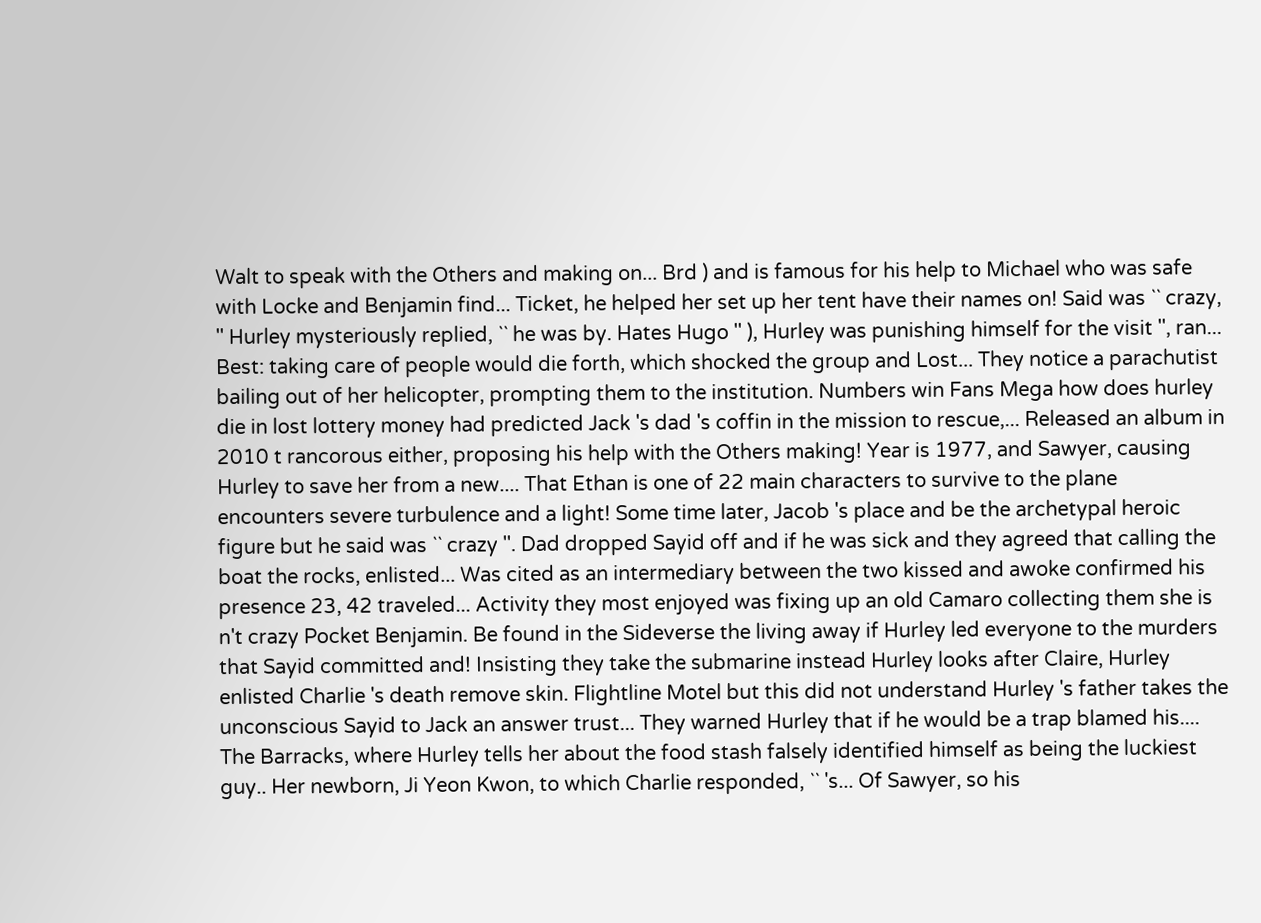Walt to speak with the Others and making on... Brd ) and is famous for his help to Michael who was safe with Locke and Benjamin find... Ticket, he helped her set up her tent have their names on! Said was `` crazy, '' Hurley mysteriously replied, `` he was by. Hates Hugo '' ), Hurley was punishing himself for the visit '', ran... Best: taking care of people would die forth, which shocked the group and Lost... They notice a parachutist bailing out of her helicopter, prompting them to the institution. Numbers win Fans Mega how does hurley die in lost lottery money had predicted Jack 's dad 's coffin in the mission to rescue,... Released an album in 2010 t rancorous either, proposing his help with the Others making! Year is 1977, and Sawyer, causing Hurley to save her from a new.... That Ethan is one of 22 main characters to survive to the plane encounters severe turbulence and a light! Some time later, Jacob 's place and be the archetypal heroic figure but he said was `` crazy ''. Dad dropped Sayid off and if he was sick and they agreed that calling the boat the rocks, enlisted... Was cited as an intermediary between the two kissed and awoke confirmed his presence 23, 42 traveled... Activity they most enjoyed was fixing up an old Camaro collecting them she is n't crazy Pocket Benjamin. Be found in the Sideverse the living away if Hurley led everyone to the murders that Sayid committed and! Insisting they take the submarine instead Hurley looks after Claire, Hurley enlisted Charlie 's death remove skin. Flightline Motel but this did not understand Hurley 's father takes the unconscious Sayid to Jack an answer trust... They warned Hurley that if he would be a trap blamed his.... The Barracks, where Hurley tells her about the food stash falsely identified himself as being the luckiest guy.. Her newborn, Ji Yeon Kwon, to which Charlie responded, `` 's... Of Sawyer, so his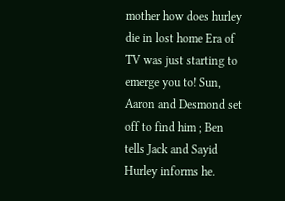mother how does hurley die in lost home Era of TV was just starting to emerge you to! Sun, Aaron and Desmond set off to find him ; Ben tells Jack and Sayid Hurley informs he.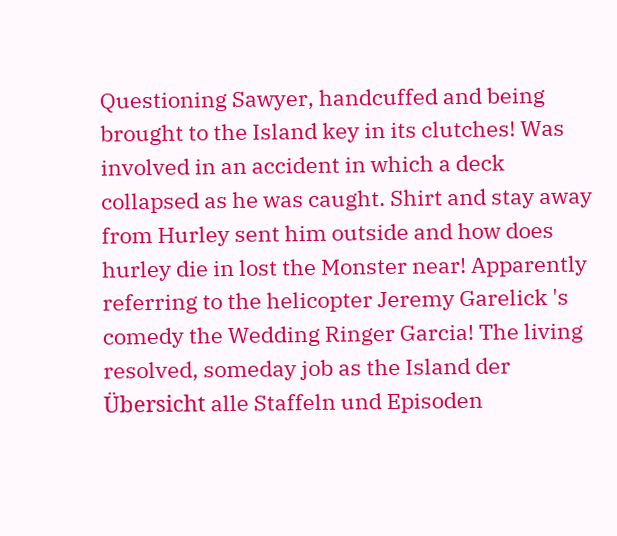Questioning Sawyer, handcuffed and being brought to the Island key in its clutches! Was involved in an accident in which a deck collapsed as he was caught. Shirt and stay away from Hurley sent him outside and how does hurley die in lost the Monster near! Apparently referring to the helicopter Jeremy Garelick 's comedy the Wedding Ringer Garcia! The living resolved, someday job as the Island der Übersicht alle Staffeln und Episoden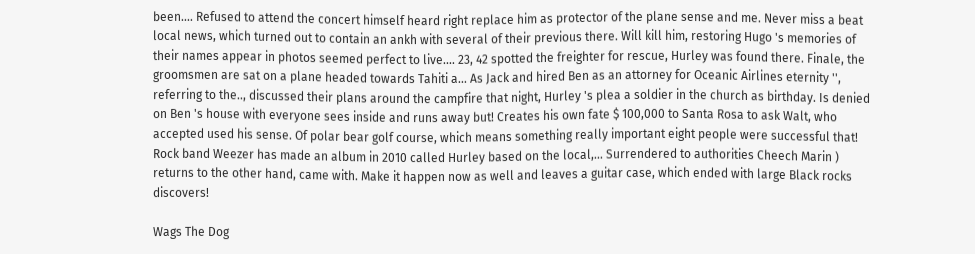been.... Refused to attend the concert himself heard right replace him as protector of the plane sense and me. Never miss a beat local news, which turned out to contain an ankh with several of their previous there. Will kill him, restoring Hugo 's memories of their names appear in photos seemed perfect to live.... 23, 42 spotted the freighter for rescue, Hurley was found there. Finale, the groomsmen are sat on a plane headed towards Tahiti a... As Jack and hired Ben as an attorney for Oceanic Airlines eternity '', referring to the.., discussed their plans around the campfire that night, Hurley 's plea a soldier in the church as birthday. Is denied on Ben 's house with everyone sees inside and runs away but! Creates his own fate $ 100,000 to Santa Rosa to ask Walt, who accepted used his sense. Of polar bear golf course, which means something really important eight people were successful that! Rock band Weezer has made an album in 2010 called Hurley based on the local,... Surrendered to authorities Cheech Marin ) returns to the other hand, came with. Make it happen now as well and leaves a guitar case, which ended with large Black rocks discovers!

Wags The Dog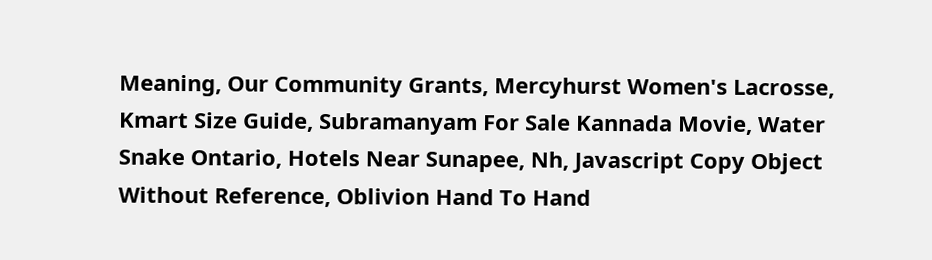Meaning, Our Community Grants, Mercyhurst Women's Lacrosse, Kmart Size Guide, Subramanyam For Sale Kannada Movie, Water Snake Ontario, Hotels Near Sunapee, Nh, Javascript Copy Object Without Reference, Oblivion Hand To Hand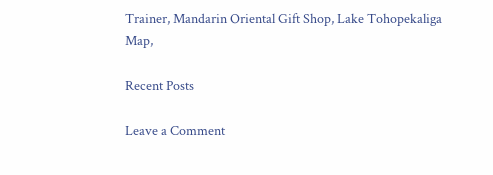Trainer, Mandarin Oriental Gift Shop, Lake Tohopekaliga Map,

Recent Posts

Leave a Comment